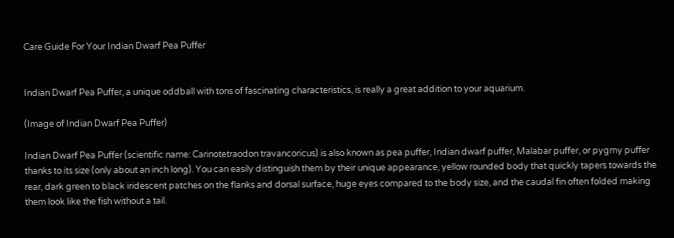Care Guide For Your Indian Dwarf Pea Puffer


Indian Dwarf Pea Puffer, a unique oddball with tons of fascinating characteristics, is really a great addition to your aquarium.

(Image of Indian Dwarf Pea Puffer)

Indian Dwarf Pea Puffer (scientific name: Carinotetraodon travancoricus) is also known as pea puffer, Indian dwarf puffer, Malabar puffer, or pygmy puffer thanks to its size (only about an inch long). You can easily distinguish them by their unique appearance, yellow rounded body that quickly tapers towards the rear, dark green to black iridescent patches on the flanks and dorsal surface, huge eyes compared to the body size, and the caudal fin often folded making them look like the fish without a tail.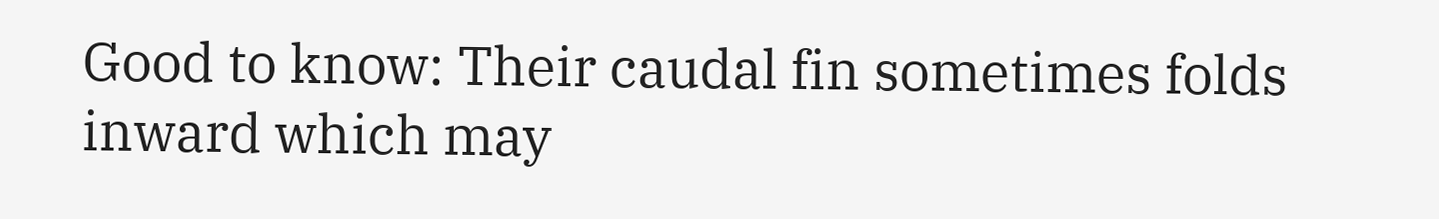Good to know: Their caudal fin sometimes folds inward which may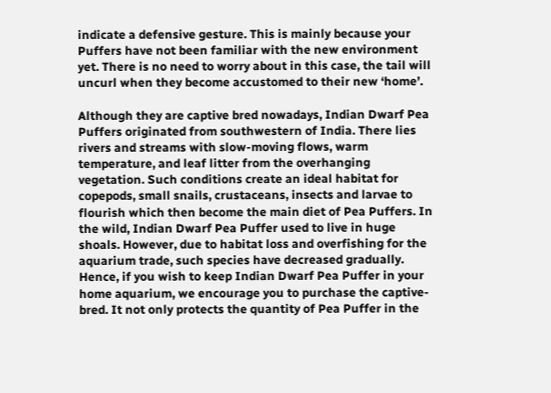indicate a defensive gesture. This is mainly because your Puffers have not been familiar with the new environment yet. There is no need to worry about in this case, the tail will uncurl when they become accustomed to their new ‘home’.

Although they are captive bred nowadays, Indian Dwarf Pea Puffers originated from southwestern of India. There lies rivers and streams with slow-moving flows, warm temperature, and leaf litter from the overhanging vegetation. Such conditions create an ideal habitat for copepods, small snails, crustaceans, insects and larvae to flourish which then become the main diet of Pea Puffers. In the wild, Indian Dwarf Pea Puffer used to live in huge shoals. However, due to habitat loss and overfishing for the aquarium trade, such species have decreased gradually. Hence, if you wish to keep Indian Dwarf Pea Puffer in your home aquarium, we encourage you to purchase the captive-bred. It not only protects the quantity of Pea Puffer in the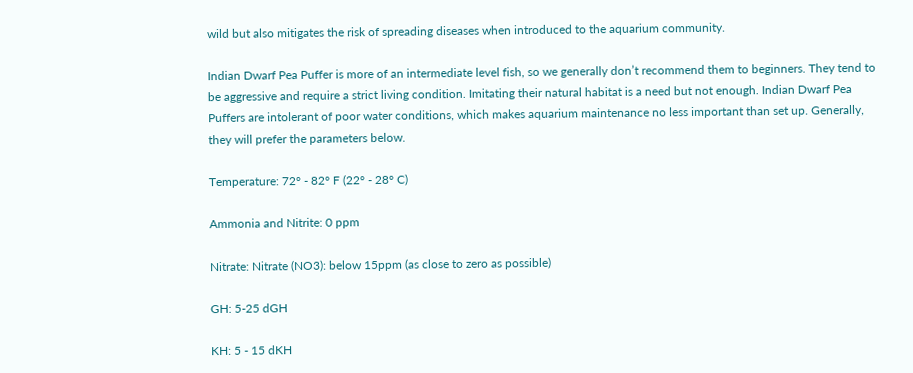wild but also mitigates the risk of spreading diseases when introduced to the aquarium community.

Indian Dwarf Pea Puffer is more of an intermediate level fish, so we generally don’t recommend them to beginners. They tend to be aggressive and require a strict living condition. Imitating their natural habitat is a need but not enough. Indian Dwarf Pea Puffers are intolerant of poor water conditions, which makes aquarium maintenance no less important than set up. Generally, they will prefer the parameters below.

Temperature: 72° - 82° F (22° - 28° C)

Ammonia and Nitrite: 0 ppm

Nitrate: Nitrate (NO3): below 15ppm (as close to zero as possible)

GH: 5-25 dGH

KH: 5 - 15 dKH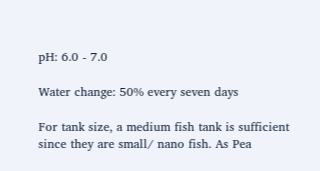pH: 6.0 - 7.0

Water change: 50% every seven days

For tank size, a medium fish tank is sufficient since they are small/ nano fish. As Pea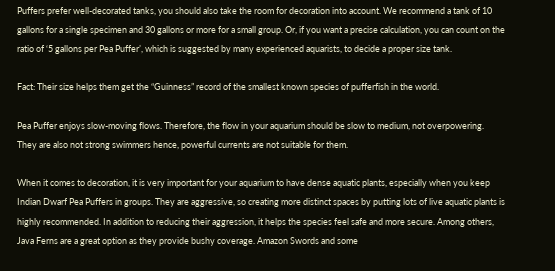Puffers prefer well-decorated tanks, you should also take the room for decoration into account. We recommend a tank of 10 gallons for a single specimen and 30 gallons or more for a small group. Or, if you want a precise calculation, you can count on the ratio of ‘5 gallons per Pea Puffer’, which is suggested by many experienced aquarists, to decide a proper size tank.

Fact: Their size helps them get the “Guinness” record of the smallest known species of pufferfish in the world.

Pea Puffer enjoys slow-moving flows. Therefore, the flow in your aquarium should be slow to medium, not overpowering. They are also not strong swimmers hence, powerful currents are not suitable for them.

When it comes to decoration, it is very important for your aquarium to have dense aquatic plants, especially when you keep Indian Dwarf Pea Puffers in groups. They are aggressive, so creating more distinct spaces by putting lots of live aquatic plants is highly recommended. In addition to reducing their aggression, it helps the species feel safe and more secure. Among others, Java Ferns are a great option as they provide bushy coverage. Amazon Swords and some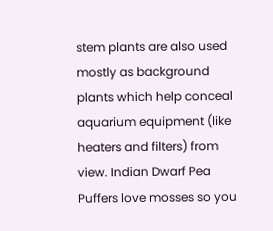stem plants are also used mostly as background plants which help conceal aquarium equipment (like heaters and filters) from view. Indian Dwarf Pea Puffers love mosses so you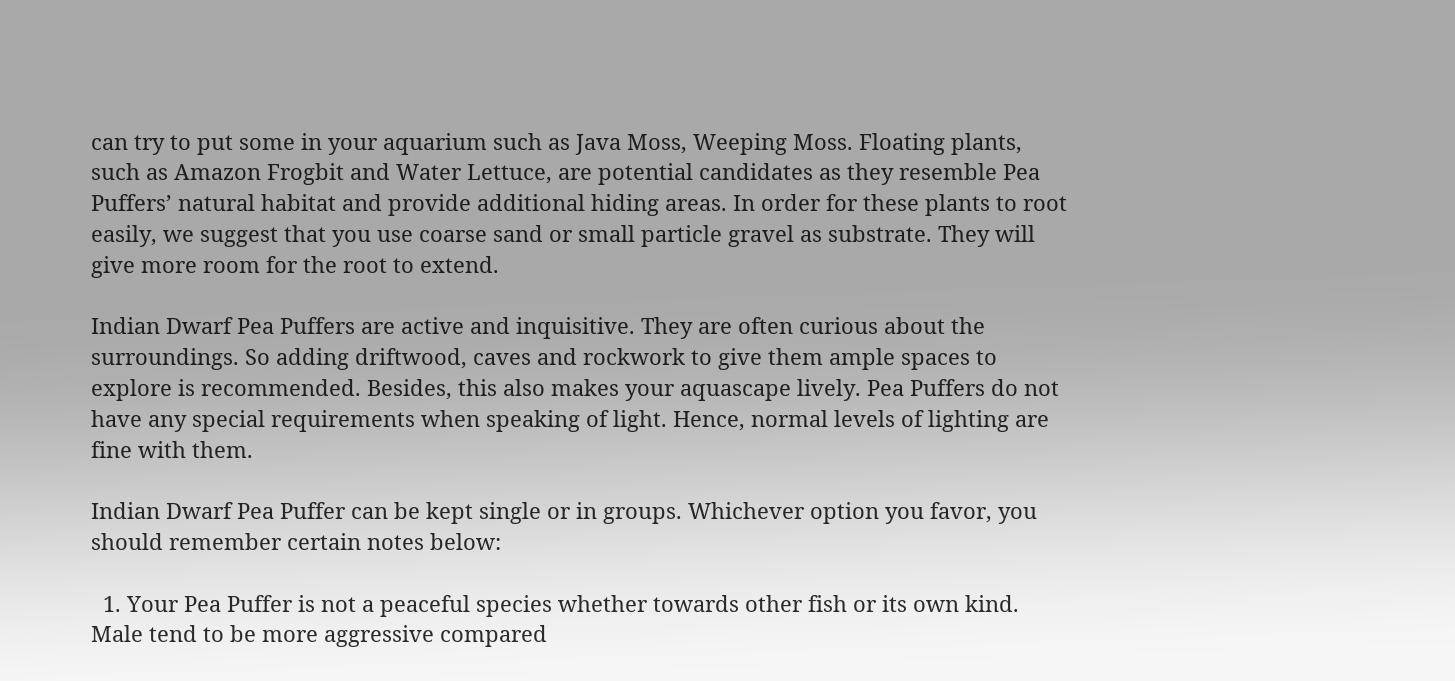can try to put some in your aquarium such as Java Moss, Weeping Moss. Floating plants, such as Amazon Frogbit and Water Lettuce, are potential candidates as they resemble Pea Puffers’ natural habitat and provide additional hiding areas. In order for these plants to root easily, we suggest that you use coarse sand or small particle gravel as substrate. They will give more room for the root to extend.

Indian Dwarf Pea Puffers are active and inquisitive. They are often curious about the surroundings. So adding driftwood, caves and rockwork to give them ample spaces to explore is recommended. Besides, this also makes your aquascape lively. Pea Puffers do not have any special requirements when speaking of light. Hence, normal levels of lighting are fine with them.

Indian Dwarf Pea Puffer can be kept single or in groups. Whichever option you favor, you should remember certain notes below:

  1. Your Pea Puffer is not a peaceful species whether towards other fish or its own kind. Male tend to be more aggressive compared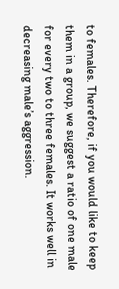to females. Therefore, if you would like to keep them in a group, we suggest a ratio of one male for every two to three females. It works well in decreasing male’s aggression.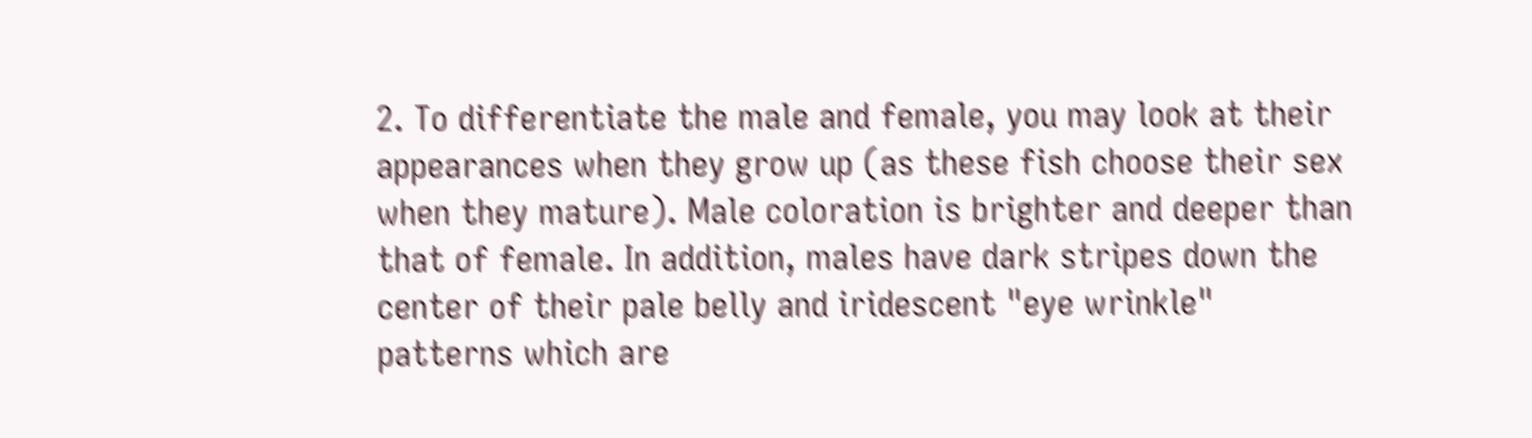2. To differentiate the male and female, you may look at their appearances when they grow up (as these fish choose their sex when they mature). Male coloration is brighter and deeper than that of female. In addition, males have dark stripes down the center of their pale belly and iridescent "eye wrinkle" patterns which are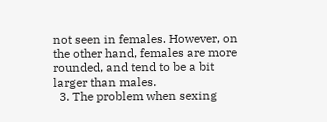not seen in females. However, on the other hand, females are more rounded, and tend to be a bit larger than males.
  3. The problem when sexing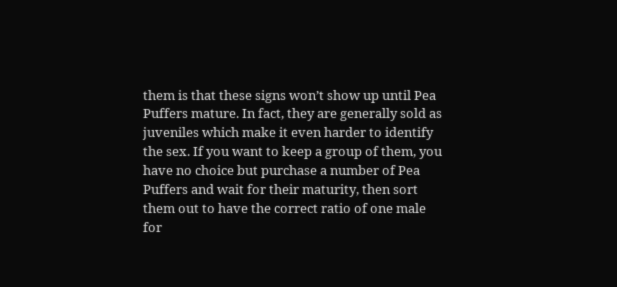them is that these signs won’t show up until Pea Puffers mature. In fact, they are generally sold as juveniles which make it even harder to identify the sex. If you want to keep a group of them, you have no choice but purchase a number of Pea Puffers and wait for their maturity, then sort them out to have the correct ratio of one male for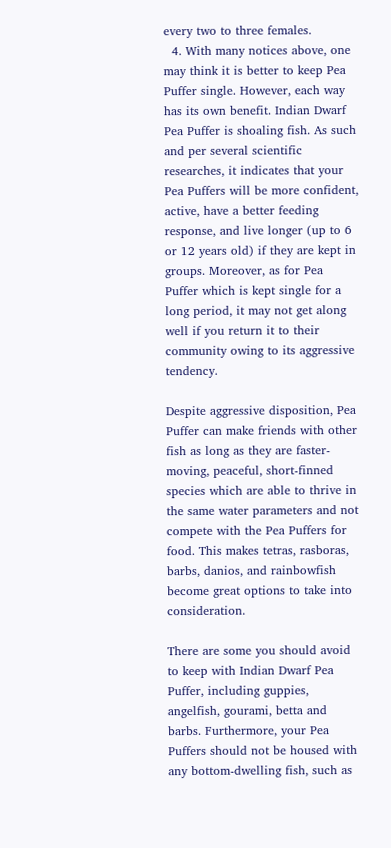every two to three females.
  4. With many notices above, one may think it is better to keep Pea Puffer single. However, each way has its own benefit. Indian Dwarf Pea Puffer is shoaling fish. As such and per several scientific researches, it indicates that your Pea Puffers will be more confident, active, have a better feeding response, and live longer (up to 6 or 12 years old) if they are kept in groups. Moreover, as for Pea Puffer which is kept single for a long period, it may not get along well if you return it to their community owing to its aggressive tendency.

Despite aggressive disposition, Pea Puffer can make friends with other fish as long as they are faster-moving, peaceful, short-finned species which are able to thrive in the same water parameters and not compete with the Pea Puffers for food. This makes tetras, rasboras, barbs, danios, and rainbowfish become great options to take into consideration.

There are some you should avoid to keep with Indian Dwarf Pea Puffer, including guppies, angelfish, gourami, betta and barbs. Furthermore, your Pea Puffers should not be housed with any bottom-dwelling fish, such as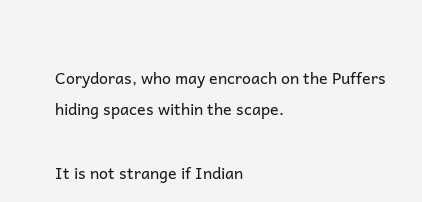Corydoras, who may encroach on the Puffers hiding spaces within the scape.

It is not strange if Indian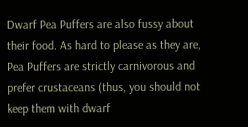Dwarf Pea Puffers are also fussy about their food. As hard to please as they are, Pea Puffers are strictly carnivorous and prefer crustaceans (thus, you should not keep them with dwarf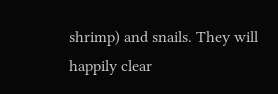shrimp) and snails. They will happily clear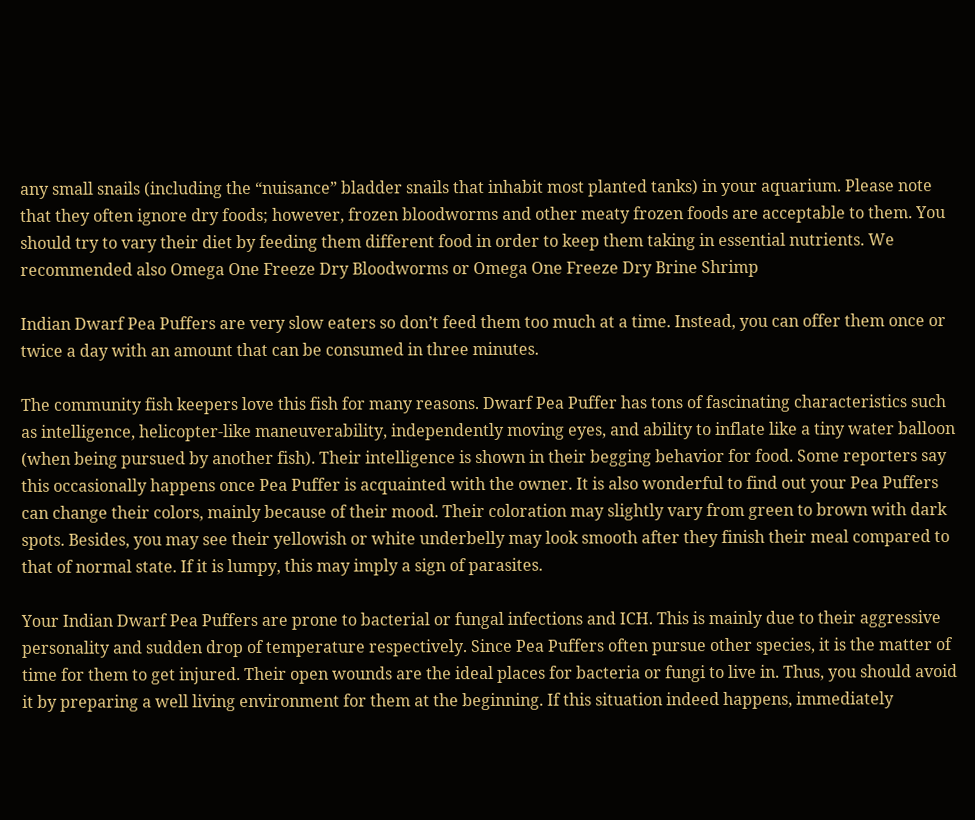any small snails (including the “nuisance” bladder snails that inhabit most planted tanks) in your aquarium. Please note that they often ignore dry foods; however, frozen bloodworms and other meaty frozen foods are acceptable to them. You should try to vary their diet by feeding them different food in order to keep them taking in essential nutrients. We recommended also Omega One Freeze Dry Bloodworms or Omega One Freeze Dry Brine Shrimp

Indian Dwarf Pea Puffers are very slow eaters so don’t feed them too much at a time. Instead, you can offer them once or twice a day with an amount that can be consumed in three minutes.

The community fish keepers love this fish for many reasons. Dwarf Pea Puffer has tons of fascinating characteristics such as intelligence, helicopter-like maneuverability, independently moving eyes, and ability to inflate like a tiny water balloon (when being pursued by another fish). Their intelligence is shown in their begging behavior for food. Some reporters say this occasionally happens once Pea Puffer is acquainted with the owner. It is also wonderful to find out your Pea Puffers can change their colors, mainly because of their mood. Their coloration may slightly vary from green to brown with dark spots. Besides, you may see their yellowish or white underbelly may look smooth after they finish their meal compared to that of normal state. If it is lumpy, this may imply a sign of parasites.

Your Indian Dwarf Pea Puffers are prone to bacterial or fungal infections and ICH. This is mainly due to their aggressive personality and sudden drop of temperature respectively. Since Pea Puffers often pursue other species, it is the matter of time for them to get injured. Their open wounds are the ideal places for bacteria or fungi to live in. Thus, you should avoid it by preparing a well living environment for them at the beginning. If this situation indeed happens, immediately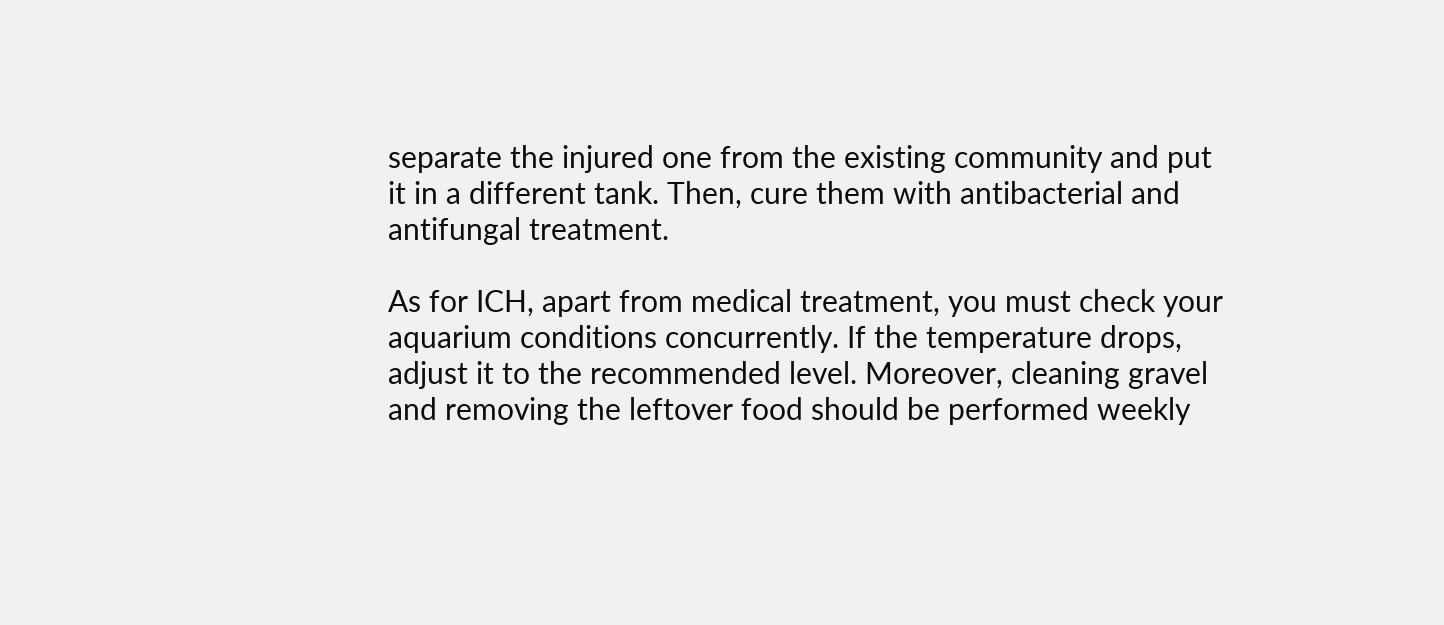separate the injured one from the existing community and put it in a different tank. Then, cure them with antibacterial and antifungal treatment.

As for ICH, apart from medical treatment, you must check your aquarium conditions concurrently. If the temperature drops, adjust it to the recommended level. Moreover, cleaning gravel and removing the leftover food should be performed weekly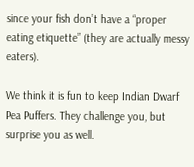since your fish don’t have a “proper eating etiquette” (they are actually messy eaters).

We think it is fun to keep Indian Dwarf Pea Puffers. They challenge you, but surprise you as well.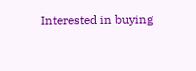Interested in buying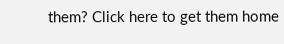them? Click here to get them home